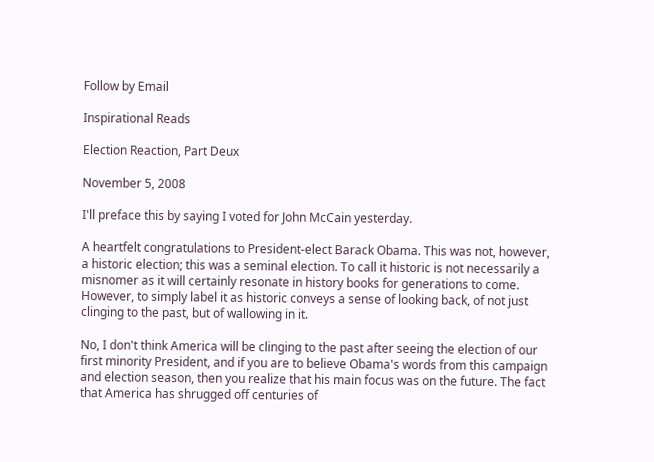Follow by Email

Inspirational Reads

Election Reaction, Part Deux

November 5, 2008

I'll preface this by saying I voted for John McCain yesterday.

A heartfelt congratulations to President-elect Barack Obama. This was not, however, a historic election; this was a seminal election. To call it historic is not necessarily a misnomer as it will certainly resonate in history books for generations to come. However, to simply label it as historic conveys a sense of looking back, of not just clinging to the past, but of wallowing in it.

No, I don't think America will be clinging to the past after seeing the election of our first minority President, and if you are to believe Obama's words from this campaign and election season, then you realize that his main focus was on the future. The fact that America has shrugged off centuries of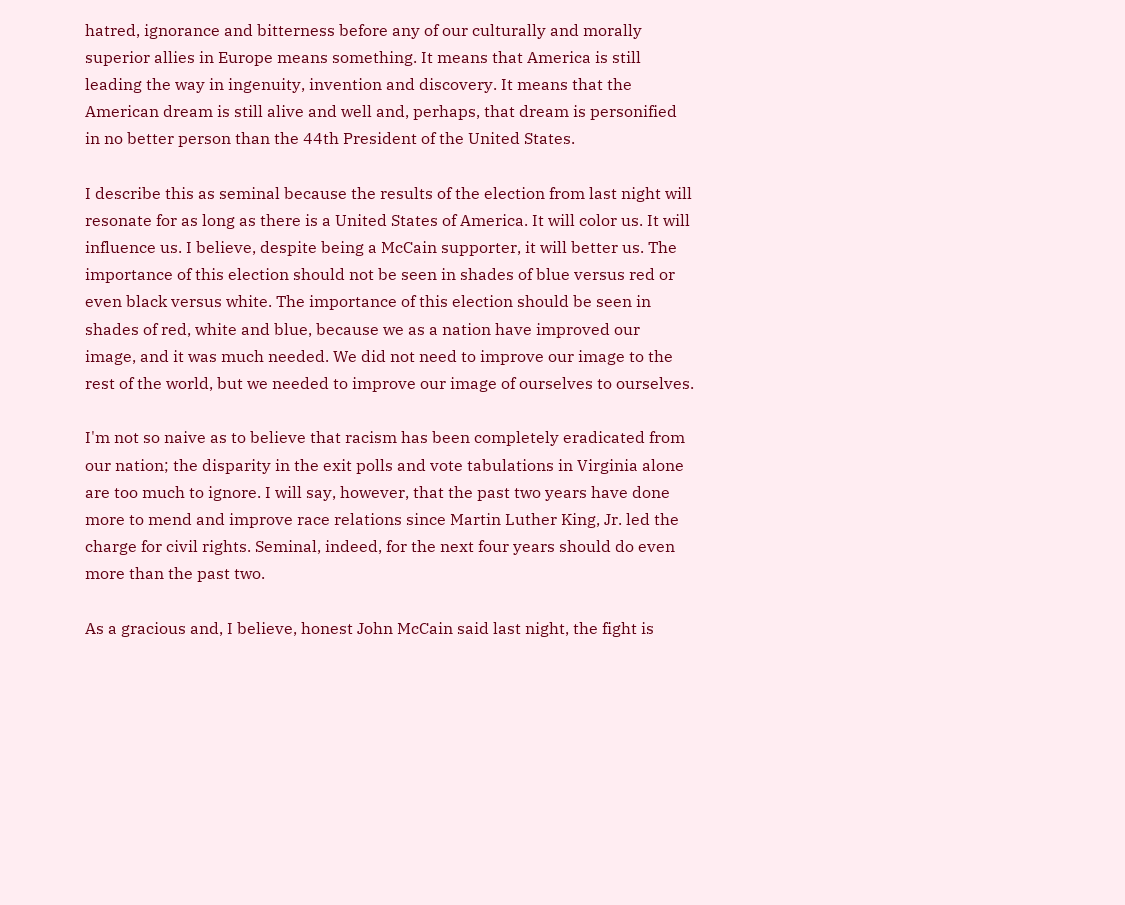hatred, ignorance and bitterness before any of our culturally and morally superior allies in Europe means something. It means that America is still leading the way in ingenuity, invention and discovery. It means that the American dream is still alive and well and, perhaps, that dream is personified in no better person than the 44th President of the United States.

I describe this as seminal because the results of the election from last night will resonate for as long as there is a United States of America. It will color us. It will influence us. I believe, despite being a McCain supporter, it will better us. The importance of this election should not be seen in shades of blue versus red or even black versus white. The importance of this election should be seen in shades of red, white and blue, because we as a nation have improved our image, and it was much needed. We did not need to improve our image to the rest of the world, but we needed to improve our image of ourselves to ourselves.

I'm not so naive as to believe that racism has been completely eradicated from our nation; the disparity in the exit polls and vote tabulations in Virginia alone are too much to ignore. I will say, however, that the past two years have done more to mend and improve race relations since Martin Luther King, Jr. led the charge for civil rights. Seminal, indeed, for the next four years should do even more than the past two.

As a gracious and, I believe, honest John McCain said last night, the fight is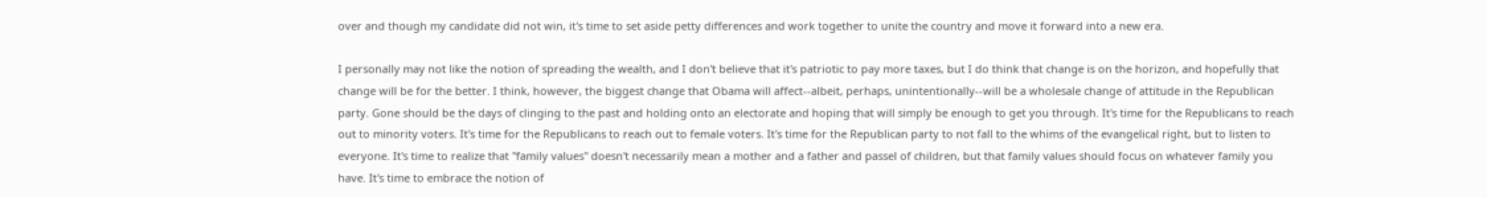over and though my candidate did not win, it's time to set aside petty differences and work together to unite the country and move it forward into a new era.

I personally may not like the notion of spreading the wealth, and I don't believe that it's patriotic to pay more taxes, but I do think that change is on the horizon, and hopefully that change will be for the better. I think, however, the biggest change that Obama will affect--albeit, perhaps, unintentionally--will be a wholesale change of attitude in the Republican party. Gone should be the days of clinging to the past and holding onto an electorate and hoping that will simply be enough to get you through. It's time for the Republicans to reach out to minority voters. It's time for the Republicans to reach out to female voters. It's time for the Republican party to not fall to the whims of the evangelical right, but to listen to everyone. It's time to realize that "family values" doesn't necessarily mean a mother and a father and passel of children, but that family values should focus on whatever family you have. It's time to embrace the notion of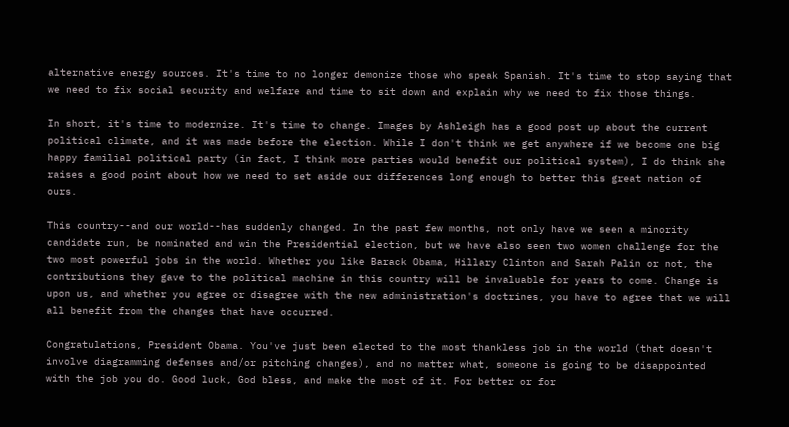alternative energy sources. It's time to no longer demonize those who speak Spanish. It's time to stop saying that we need to fix social security and welfare and time to sit down and explain why we need to fix those things.

In short, it's time to modernize. It's time to change. Images by Ashleigh has a good post up about the current political climate, and it was made before the election. While I don't think we get anywhere if we become one big happy familial political party (in fact, I think more parties would benefit our political system), I do think she raises a good point about how we need to set aside our differences long enough to better this great nation of ours.

This country--and our world--has suddenly changed. In the past few months, not only have we seen a minority candidate run, be nominated and win the Presidential election, but we have also seen two women challenge for the two most powerful jobs in the world. Whether you like Barack Obama, Hillary Clinton and Sarah Palin or not, the contributions they gave to the political machine in this country will be invaluable for years to come. Change is upon us, and whether you agree or disagree with the new administration's doctrines, you have to agree that we will all benefit from the changes that have occurred.

Congratulations, President Obama. You've just been elected to the most thankless job in the world (that doesn't involve diagramming defenses and/or pitching changes), and no matter what, someone is going to be disappointed with the job you do. Good luck, God bless, and make the most of it. For better or for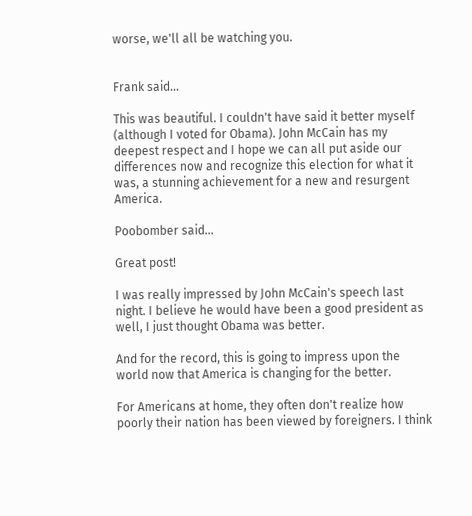worse, we'll all be watching you.


Frank said...

This was beautiful. I couldn't have said it better myself (although I voted for Obama). John McCain has my deepest respect and I hope we can all put aside our differences now and recognize this election for what it was, a stunning achievement for a new and resurgent America.

Poobomber said...

Great post!

I was really impressed by John McCain's speech last night. I believe he would have been a good president as well, I just thought Obama was better.

And for the record, this is going to impress upon the world now that America is changing for the better.

For Americans at home, they often don't realize how poorly their nation has been viewed by foreigners. I think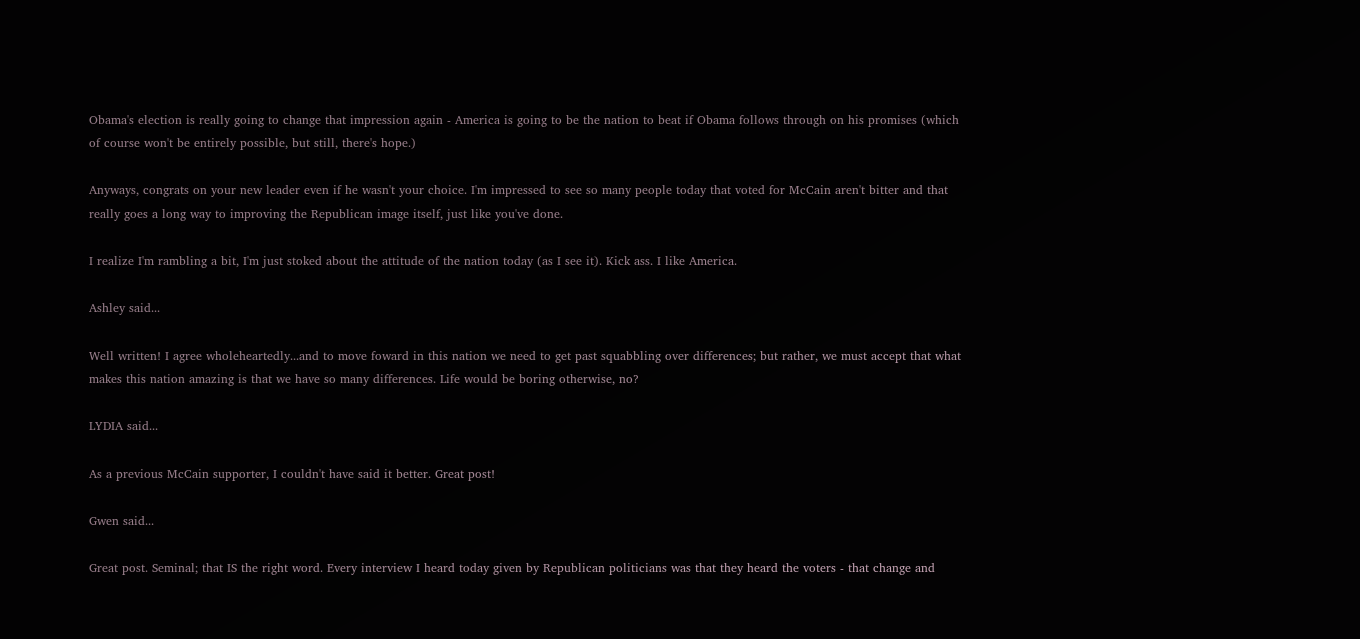Obama's election is really going to change that impression again - America is going to be the nation to beat if Obama follows through on his promises (which of course won't be entirely possible, but still, there's hope.)

Anyways, congrats on your new leader even if he wasn't your choice. I'm impressed to see so many people today that voted for McCain aren't bitter and that really goes a long way to improving the Republican image itself, just like you've done.

I realize I'm rambling a bit, I'm just stoked about the attitude of the nation today (as I see it). Kick ass. I like America.

Ashley said...

Well written! I agree wholeheartedly...and to move foward in this nation we need to get past squabbling over differences; but rather, we must accept that what makes this nation amazing is that we have so many differences. Life would be boring otherwise, no?

LYDIA said...

As a previous McCain supporter, I couldn't have said it better. Great post!

Gwen said...

Great post. Seminal; that IS the right word. Every interview I heard today given by Republican politicians was that they heard the voters - that change and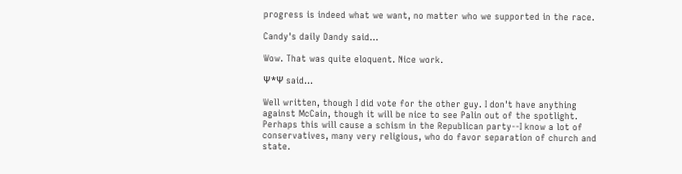progress is indeed what we want, no matter who we supported in the race.

Candy's daily Dandy said...

Wow. That was quite eloquent. Nice work.

Ψ*Ψ said...

Well written, though I did vote for the other guy. I don't have anything against McCain, though it will be nice to see Palin out of the spotlight. Perhaps this will cause a schism in the Republican party--I know a lot of conservatives, many very religious, who do favor separation of church and state.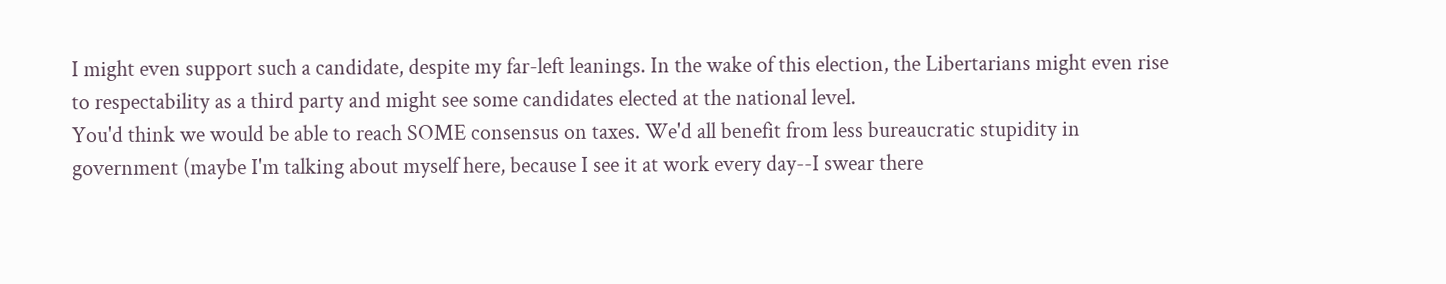I might even support such a candidate, despite my far-left leanings. In the wake of this election, the Libertarians might even rise to respectability as a third party and might see some candidates elected at the national level.
You'd think we would be able to reach SOME consensus on taxes. We'd all benefit from less bureaucratic stupidity in government (maybe I'm talking about myself here, because I see it at work every day--I swear there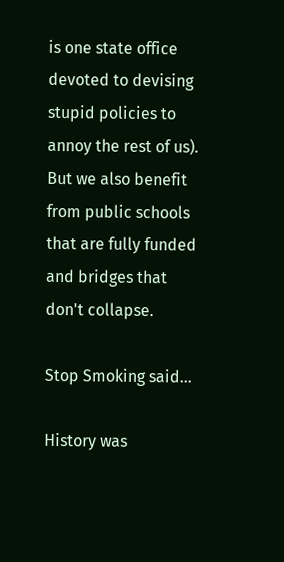is one state office devoted to devising stupid policies to annoy the rest of us). But we also benefit from public schools that are fully funded and bridges that don't collapse.

Stop Smoking said...

History was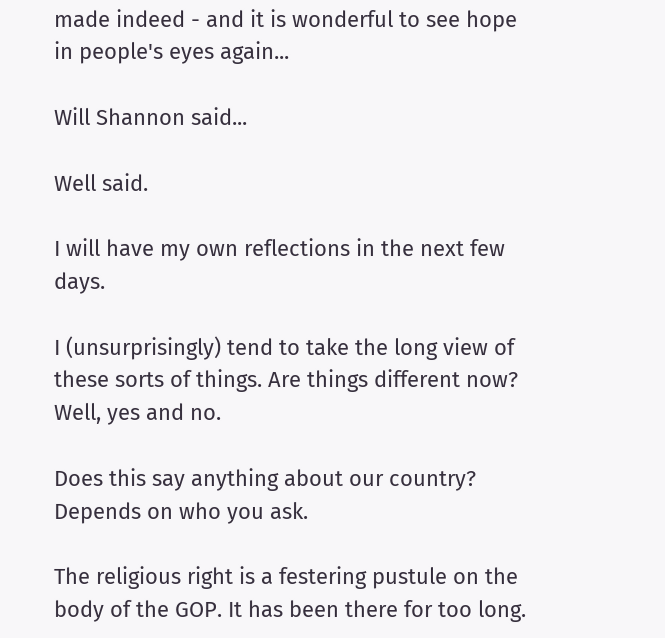made indeed - and it is wonderful to see hope in people's eyes again...

Will Shannon said...

Well said.

I will have my own reflections in the next few days.

I (unsurprisingly) tend to take the long view of these sorts of things. Are things different now? Well, yes and no.

Does this say anything about our country? Depends on who you ask.

The religious right is a festering pustule on the body of the GOP. It has been there for too long.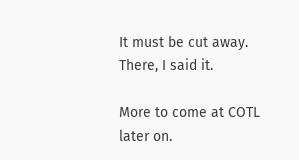It must be cut away. There, I said it.

More to come at COTL later on.